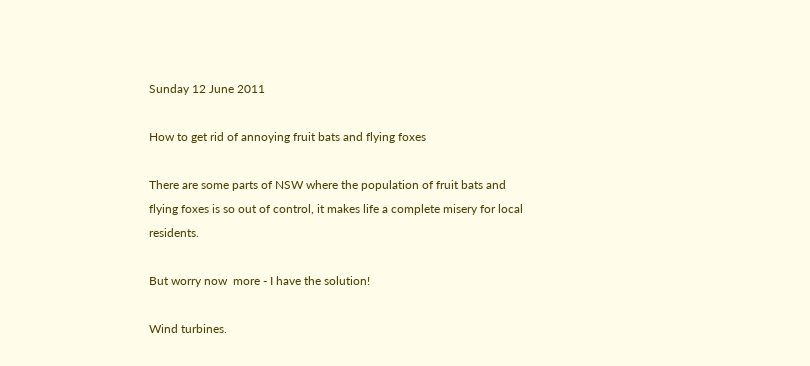Sunday 12 June 2011

How to get rid of annoying fruit bats and flying foxes

There are some parts of NSW where the population of fruit bats and flying foxes is so out of control, it makes life a complete misery for local residents.

But worry now  more - I have the solution!

Wind turbines.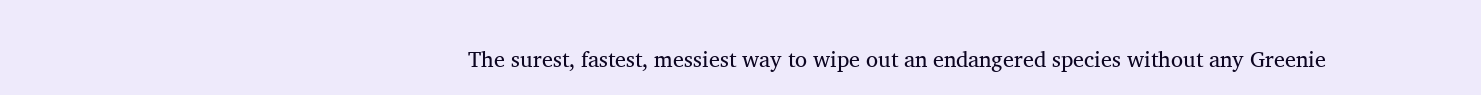The surest, fastest, messiest way to wipe out an endangered species without any Greenie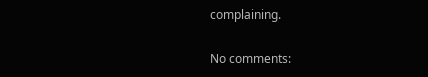complaining.

No comments: